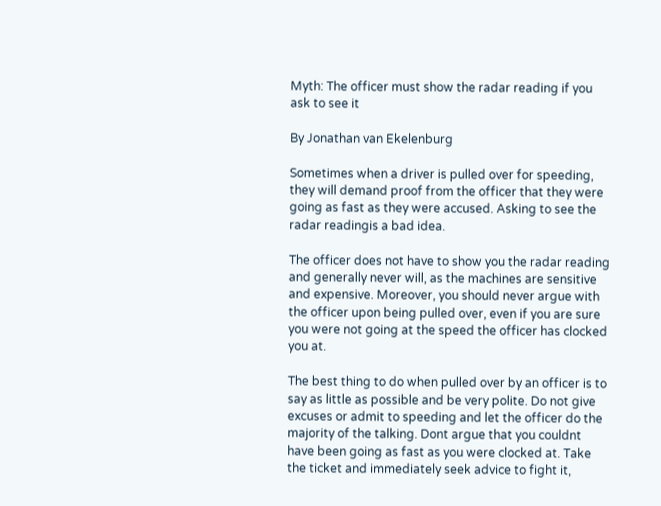Myth: The officer must show the radar reading if you ask to see it

By Jonathan van Ekelenburg

Sometimes when a driver is pulled over for speeding, they will demand proof from the officer that they were going as fast as they were accused. Asking to see the radar readingis a bad idea.

The officer does not have to show you the radar reading and generally never will, as the machines are sensitive and expensive. Moreover, you should never argue with the officer upon being pulled over, even if you are sure you were not going at the speed the officer has clocked you at.

The best thing to do when pulled over by an officer is to say as little as possible and be very polite. Do not give excuses or admit to speeding and let the officer do the majority of the talking. Dont argue that you couldnt have been going as fast as you were clocked at. Take the ticket and immediately seek advice to fight it,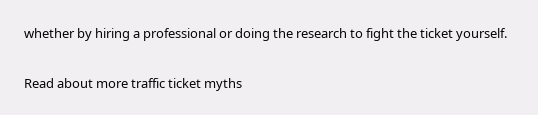whether by hiring a professional or doing the research to fight the ticket yourself.

Read about more traffic ticket myths